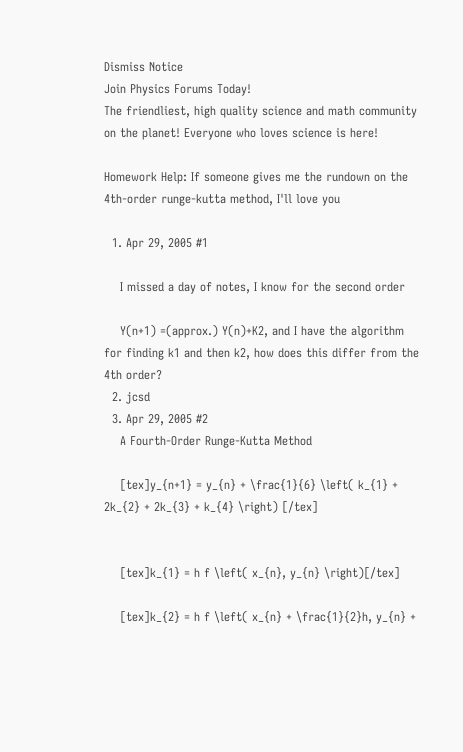Dismiss Notice
Join Physics Forums Today!
The friendliest, high quality science and math community on the planet! Everyone who loves science is here!

Homework Help: If someone gives me the rundown on the 4th-order runge-kutta method, I'll love you

  1. Apr 29, 2005 #1

    I missed a day of notes, I know for the second order

    Y(n+1) =(approx.) Y(n)+K2, and I have the algorithm for finding k1 and then k2, how does this differ from the 4th order?
  2. jcsd
  3. Apr 29, 2005 #2
    A Fourth-Order Runge-Kutta Method

    [tex]y_{n+1} = y_{n} + \frac{1}{6} \left( k_{1} + 2k_{2} + 2k_{3} + k_{4} \right) [/tex]


    [tex]k_{1} = h f \left( x_{n}, y_{n} \right)[/tex]

    [tex]k_{2} = h f \left( x_{n} + \frac{1}{2}h, y_{n} +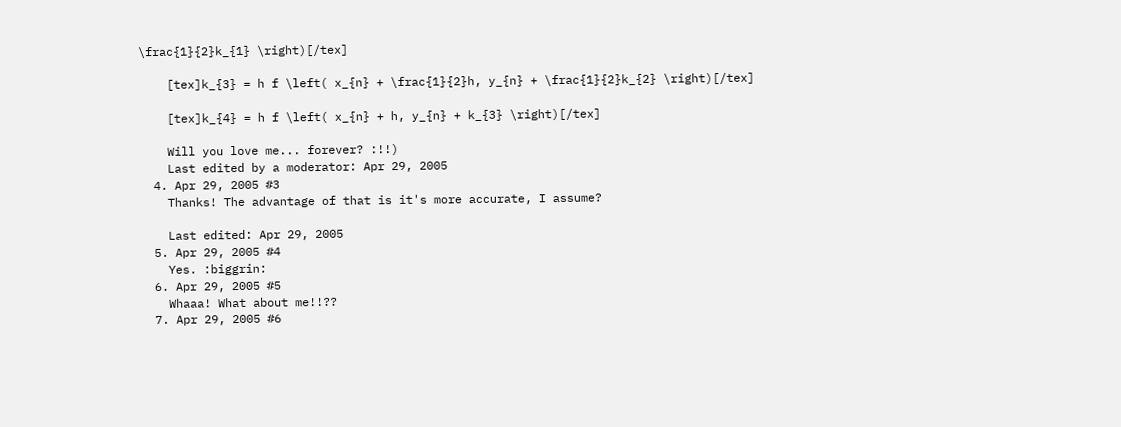\frac{1}{2}k_{1} \right)[/tex]

    [tex]k_{3} = h f \left( x_{n} + \frac{1}{2}h, y_{n} + \frac{1}{2}k_{2} \right)[/tex]

    [tex]k_{4} = h f \left( x_{n} + h, y_{n} + k_{3} \right)[/tex]

    Will you love me... forever? :!!)
    Last edited by a moderator: Apr 29, 2005
  4. Apr 29, 2005 #3
    Thanks! The advantage of that is it's more accurate, I assume?

    Last edited: Apr 29, 2005
  5. Apr 29, 2005 #4
    Yes. :biggrin:
  6. Apr 29, 2005 #5
    Whaaa! What about me!!??
  7. Apr 29, 2005 #6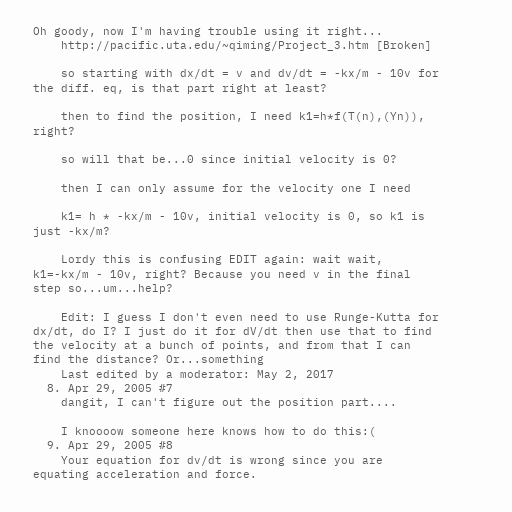Oh goody, now I'm having trouble using it right...
    http://pacific.uta.edu/~qiming/Project_3.htm [Broken]

    so starting with dx/dt = v and dv/dt = -kx/m - 10v for the diff. eq, is that part right at least?

    then to find the position, I need k1=h*f(T(n),(Yn)), right?

    so will that be...0 since initial velocity is 0?

    then I can only assume for the velocity one I need

    k1= h * -kx/m - 10v, initial velocity is 0, so k1 is just -kx/m?

    Lordy this is confusing EDIT again: wait wait, k1=-kx/m - 10v, right? Because you need v in the final step so...um...help?

    Edit: I guess I don't even need to use Runge-Kutta for dx/dt, do I? I just do it for dV/dt then use that to find the velocity at a bunch of points, and from that I can find the distance? Or...something
    Last edited by a moderator: May 2, 2017
  8. Apr 29, 2005 #7
    dangit, I can't figure out the position part....

    I knoooow someone here knows how to do this:(
  9. Apr 29, 2005 #8
    Your equation for dv/dt is wrong since you are equating acceleration and force.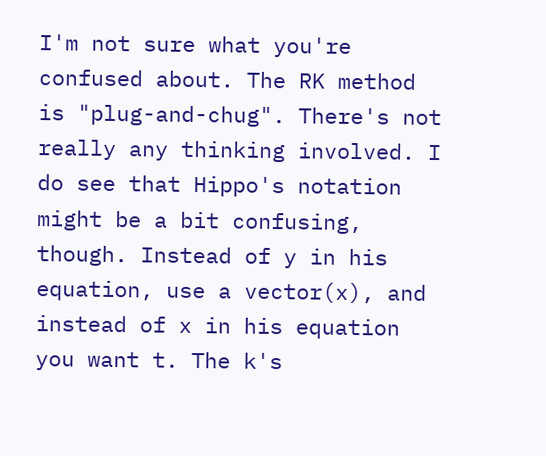I'm not sure what you're confused about. The RK method is "plug-and-chug". There's not really any thinking involved. I do see that Hippo's notation might be a bit confusing, though. Instead of y in his equation, use a vector(x), and instead of x in his equation you want t. The k's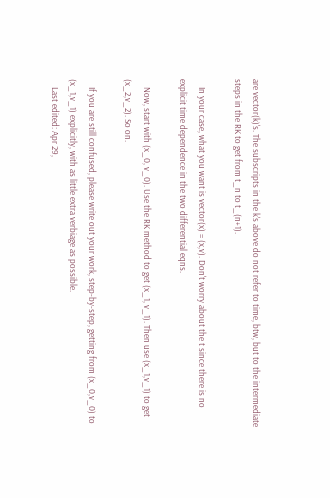are vector(k)'s. The subscripts in the k's above do not refer to time, btw, but to the intermediate steps in the RK to get from t_n to t_(n+1).

    In your case, what you want is vector(x) = (x,v). Don't worry about the t since there is no explicit time dependence in the two differential eqns.

    Now, start with (x_0, v_0). Use the RK method to get (x_1, v_1). Then use (x_1,v_1) to get (x_2,v_2). So on.

    If you are still confused, please write out your work, step-by-step, getting from (x_0,v_0) to (x_1,v_1) explicitly, with as little extra verbiage as possible.
    Last edited: Apr 29,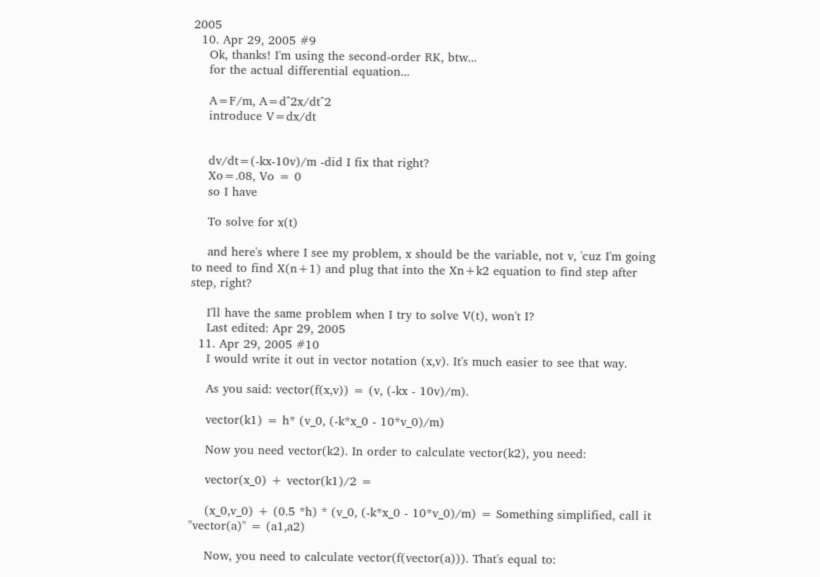2005
  10. Apr 29, 2005 #9
    Ok, thanks! I'm using the second-order RK, btw...
    for the actual differential equation...

    A=F/m, A=d^2x/dt^2
    introduce V=dx/dt


    dv/dt=(-kx-10v)/m -did I fix that right?
    Xo=.08, Vo = 0
    so I have

    To solve for x(t)

    and here's where I see my problem, x should be the variable, not v, 'cuz I'm going to need to find X(n+1) and plug that into the Xn+k2 equation to find step after step, right?

    I'll have the same problem when I try to solve V(t), won't I?
    Last edited: Apr 29, 2005
  11. Apr 29, 2005 #10
    I would write it out in vector notation (x,v). It's much easier to see that way.

    As you said: vector(f(x,v)) = (v, (-kx - 10v)/m).

    vector(k1) = h* (v_0, (-k*x_0 - 10*v_0)/m)

    Now you need vector(k2). In order to calculate vector(k2), you need:

    vector(x_0) + vector(k1)/2 =

    (x_0,v_0) + (0.5 *h) * (v_0, (-k*x_0 - 10*v_0)/m) = Something simplified, call it "vector(a)" = (a1,a2)

    Now, you need to calculate vector(f(vector(a))). That's equal to: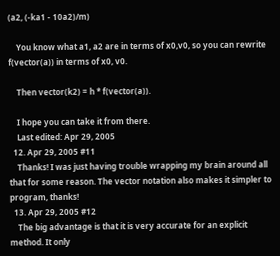(a2, (-ka1 - 10a2)/m)

    You know what a1, a2 are in terms of x0,v0, so you can rewrite f(vector(a)) in terms of x0, v0.

    Then vector(k2) = h * f(vector(a)).

    I hope you can take it from there.
    Last edited: Apr 29, 2005
  12. Apr 29, 2005 #11
    Thanks! I was just having trouble wrapping my brain around all that for some reason. The vector notation also makes it simpler to program, thanks!
  13. Apr 29, 2005 #12
    The big advantage is that it is very accurate for an explicit method. It only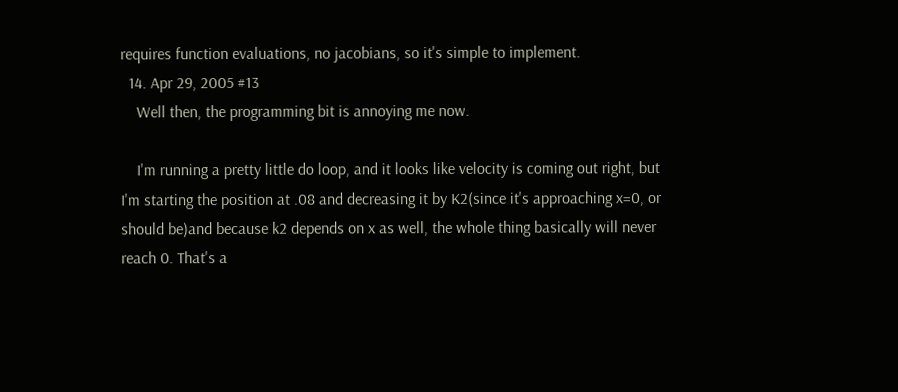requires function evaluations, no jacobians, so it's simple to implement.
  14. Apr 29, 2005 #13
    Well then, the programming bit is annoying me now.

    I'm running a pretty little do loop, and it looks like velocity is coming out right, but I'm starting the position at .08 and decreasing it by K2(since it's approaching x=0, or should be)and because k2 depends on x as well, the whole thing basically will never reach 0. That's a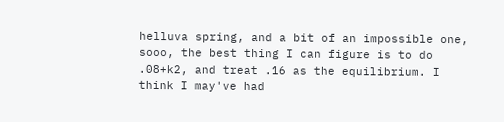helluva spring, and a bit of an impossible one, sooo, the best thing I can figure is to do .08+k2, and treat .16 as the equilibrium. I think I may've had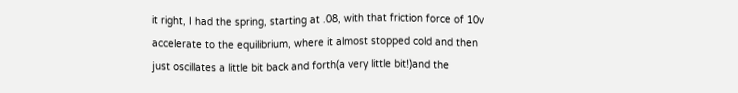it right, I had the spring, starting at .08, with that friction force of 10v accelerate to the equilibrium, where it almost stopped cold and then just oscillates a little bit back and forth(a very little bit!)and the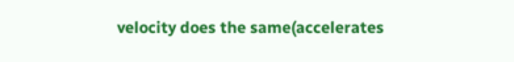velocity does the same(accelerates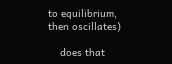to equilibrium, then oscillates)

    does that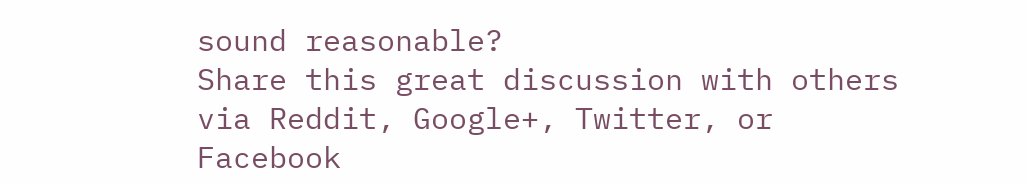sound reasonable?
Share this great discussion with others via Reddit, Google+, Twitter, or Facebook